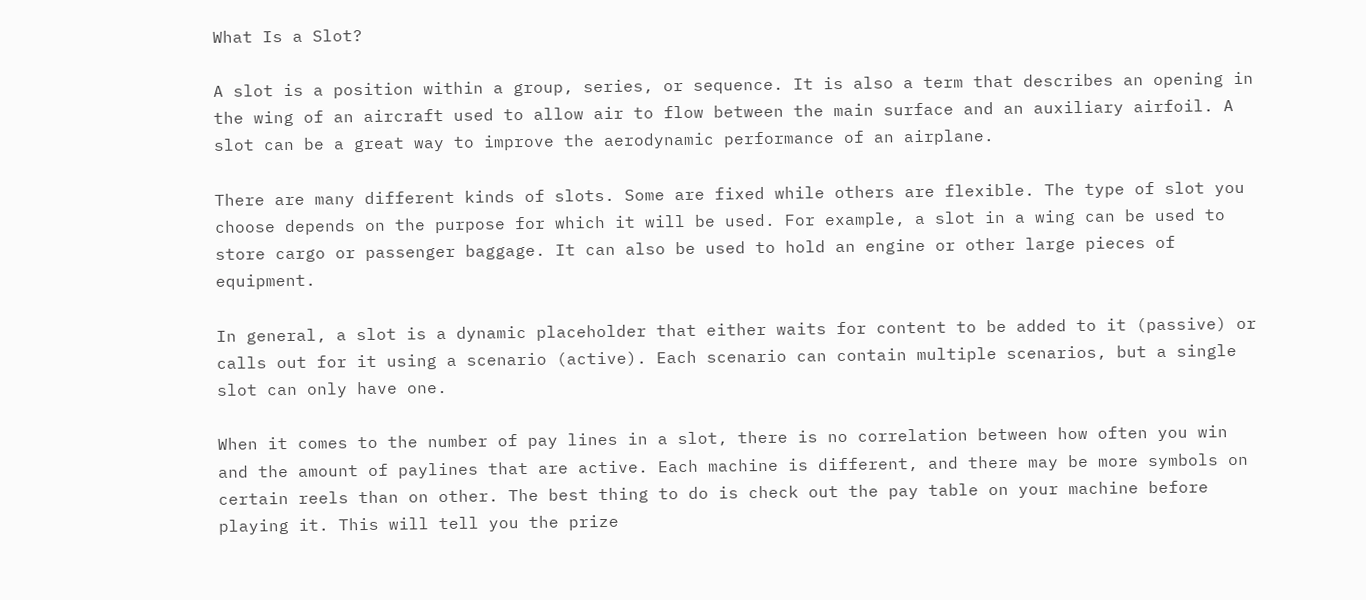What Is a Slot?

A slot is a position within a group, series, or sequence. It is also a term that describes an opening in the wing of an aircraft used to allow air to flow between the main surface and an auxiliary airfoil. A slot can be a great way to improve the aerodynamic performance of an airplane.

There are many different kinds of slots. Some are fixed while others are flexible. The type of slot you choose depends on the purpose for which it will be used. For example, a slot in a wing can be used to store cargo or passenger baggage. It can also be used to hold an engine or other large pieces of equipment.

In general, a slot is a dynamic placeholder that either waits for content to be added to it (passive) or calls out for it using a scenario (active). Each scenario can contain multiple scenarios, but a single slot can only have one.

When it comes to the number of pay lines in a slot, there is no correlation between how often you win and the amount of paylines that are active. Each machine is different, and there may be more symbols on certain reels than on other. The best thing to do is check out the pay table on your machine before playing it. This will tell you the prize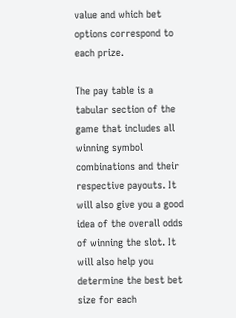value and which bet options correspond to each prize.

The pay table is a tabular section of the game that includes all winning symbol combinations and their respective payouts. It will also give you a good idea of the overall odds of winning the slot. It will also help you determine the best bet size for each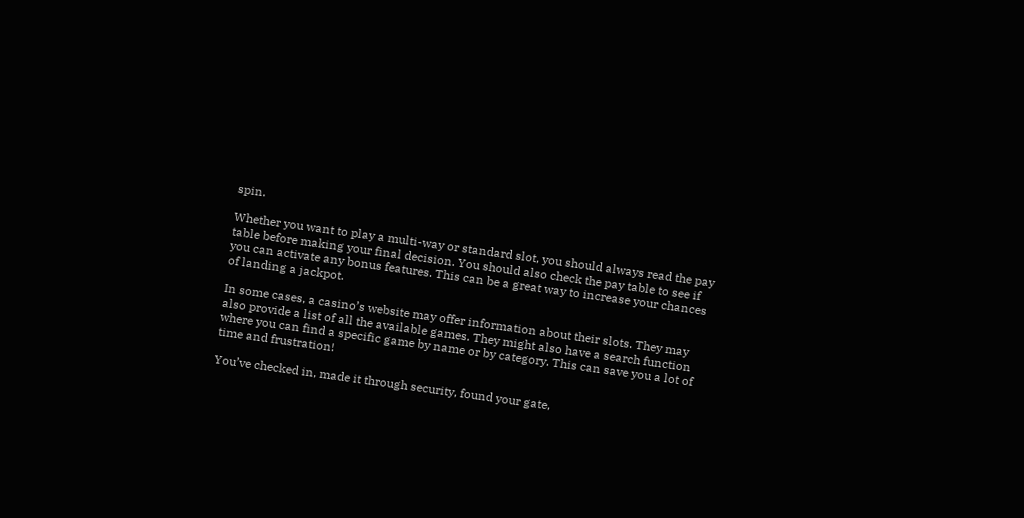spin.

Whether you want to play a multi-way or standard slot, you should always read the pay table before making your final decision. You should also check the pay table to see if you can activate any bonus features. This can be a great way to increase your chances of landing a jackpot.

In some cases, a casino’s website may offer information about their slots. They may also provide a list of all the available games. They might also have a search function where you can find a specific game by name or by category. This can save you a lot of time and frustration!

You’ve checked in, made it through security, found your gate,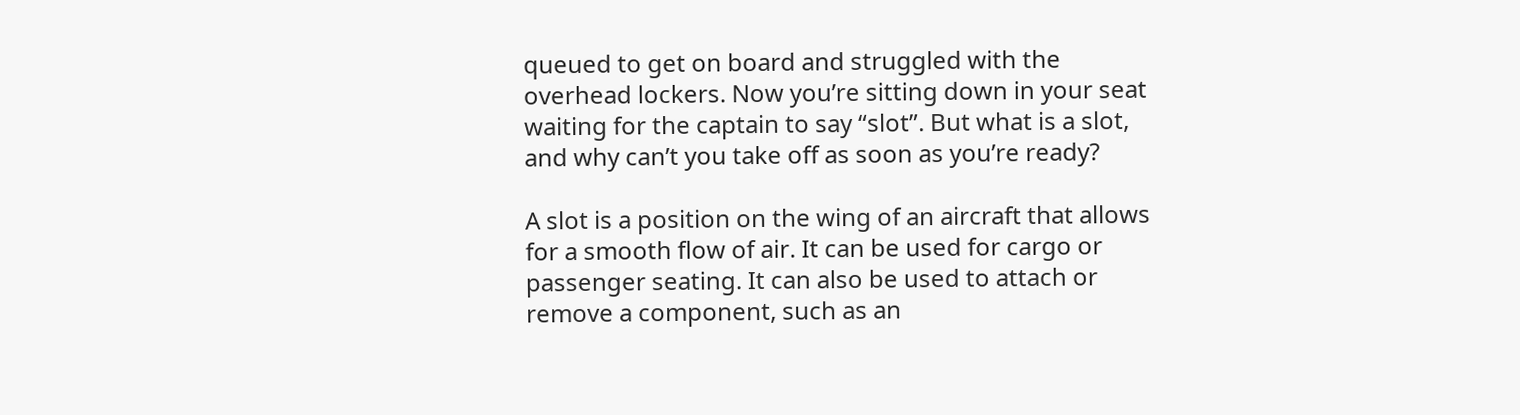queued to get on board and struggled with the overhead lockers. Now you’re sitting down in your seat waiting for the captain to say “slot”. But what is a slot, and why can’t you take off as soon as you’re ready?

A slot is a position on the wing of an aircraft that allows for a smooth flow of air. It can be used for cargo or passenger seating. It can also be used to attach or remove a component, such as an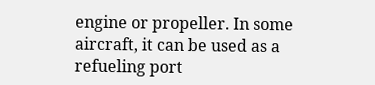engine or propeller. In some aircraft, it can be used as a refueling port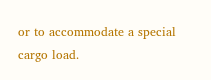or to accommodate a special cargo load.